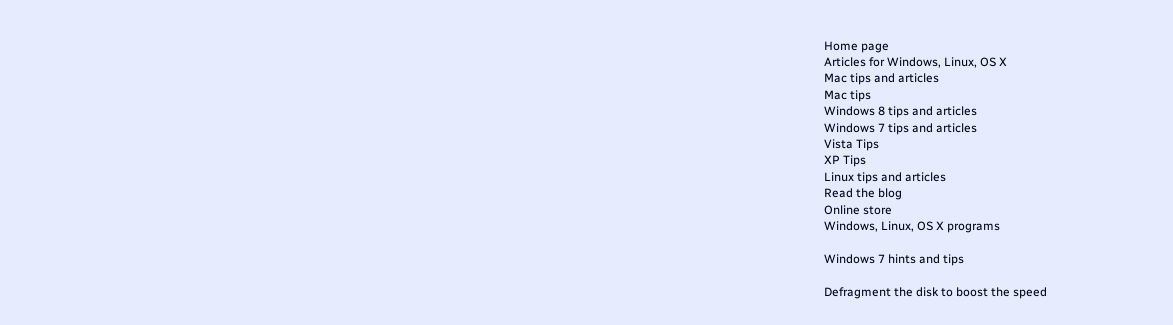Home page
Articles for Windows, Linux, OS X
Mac tips and articles
Mac tips
Windows 8 tips and articles
Windows 7 tips and articles
Vista Tips
XP Tips
Linux tips and articles
Read the blog
Online store
Windows, Linux, OS X programs

Windows 7 hints and tips

Defragment the disk to boost the speed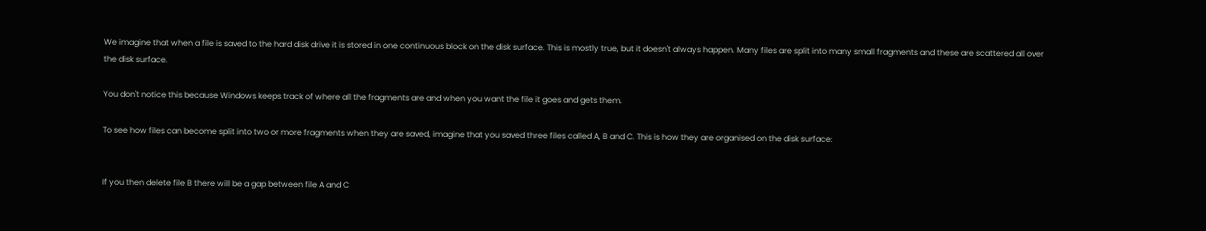We imagine that when a file is saved to the hard disk drive it is stored in one continuous block on the disk surface. This is mostly true, but it doesn't always happen. Many files are split into many small fragments and these are scattered all over the disk surface.

You don't notice this because Windows keeps track of where all the fragments are and when you want the file it goes and gets them.

To see how files can become split into two or more fragments when they are saved, imagine that you saved three files called A, B and C. This is how they are organised on the disk surface:


If you then delete file B there will be a gap between file A and C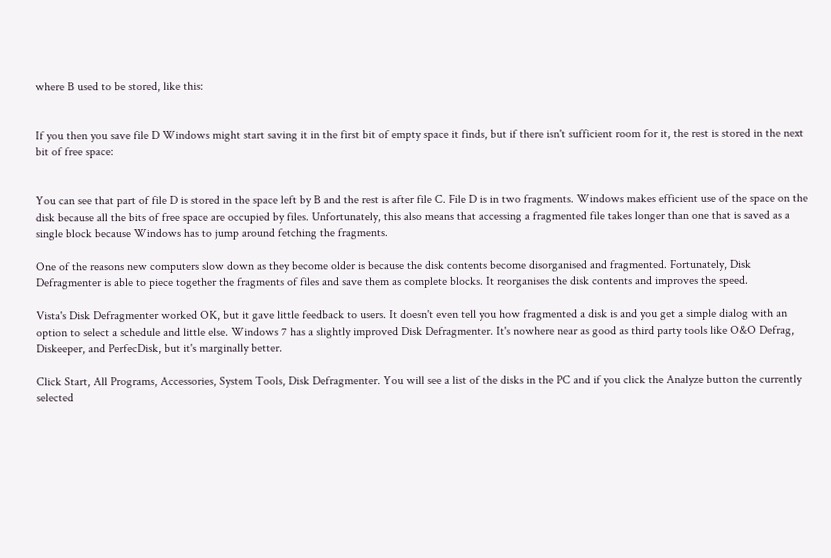where B used to be stored, like this:


If you then you save file D Windows might start saving it in the first bit of empty space it finds, but if there isn't sufficient room for it, the rest is stored in the next bit of free space:


You can see that part of file D is stored in the space left by B and the rest is after file C. File D is in two fragments. Windows makes efficient use of the space on the disk because all the bits of free space are occupied by files. Unfortunately, this also means that accessing a fragmented file takes longer than one that is saved as a single block because Windows has to jump around fetching the fragments.

One of the reasons new computers slow down as they become older is because the disk contents become disorganised and fragmented. Fortunately, Disk Defragmenter is able to piece together the fragments of files and save them as complete blocks. It reorganises the disk contents and improves the speed.

Vista's Disk Defragmenter worked OK, but it gave little feedback to users. It doesn't even tell you how fragmented a disk is and you get a simple dialog with an option to select a schedule and little else. Windows 7 has a slightly improved Disk Defragmenter. It's nowhere near as good as third party tools like O&O Defrag, Diskeeper, and PerfecDisk, but it's marginally better.

Click Start, All Programs, Accessories, System Tools, Disk Defragmenter. You will see a list of the disks in the PC and if you click the Analyze button the currently selected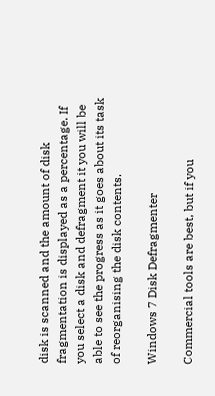disk is scanned and the amount of disk fragmentation is displayed as a percentage. If you select a disk and defragment it you will be able to see the progress as it goes about its task of reorganising the disk contents.

Windows 7 Disk Defragmenter

Commercial tools are best, but if you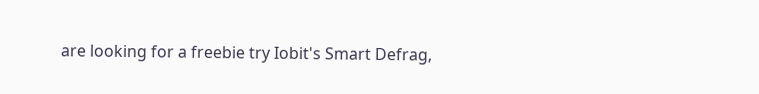are looking for a freebie try Iobit's Smart Defrag,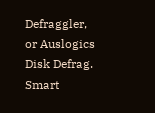Defraggler, or Auslogics Disk Defrag. Smart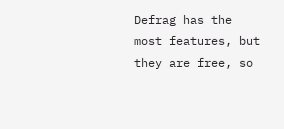Defrag has the most features, but they are free, so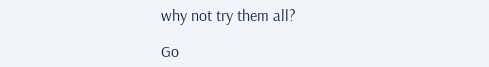why not try them all?

Go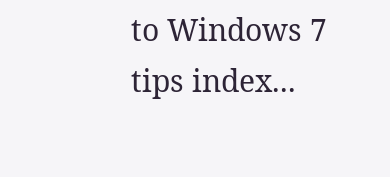to Windows 7 tips index...